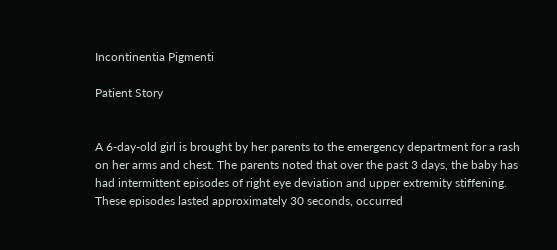Incontinentia Pigmenti

Patient Story


A 6-day-old girl is brought by her parents to the emergency department for a rash on her arms and chest. The parents noted that over the past 3 days, the baby has had intermittent episodes of right eye deviation and upper extremity stiffening. These episodes lasted approximately 30 seconds, occurred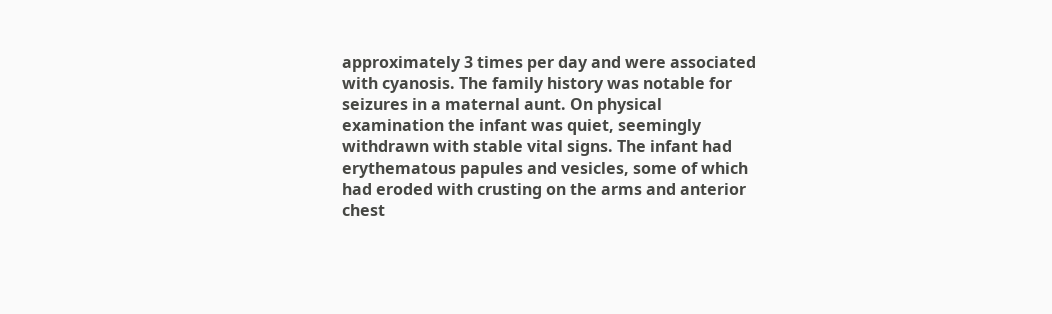approximately 3 times per day and were associated with cyanosis. The family history was notable for seizures in a maternal aunt. On physical examination the infant was quiet, seemingly withdrawn with stable vital signs. The infant had erythematous papules and vesicles, some of which had eroded with crusting on the arms and anterior chest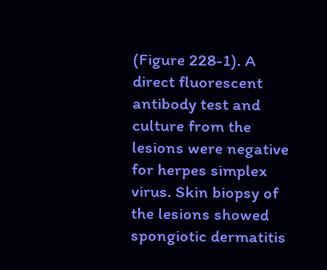(Figure 228-1). A direct fluorescent antibody test and culture from the lesions were negative for herpes simplex virus. Skin biopsy of the lesions showed spongiotic dermatitis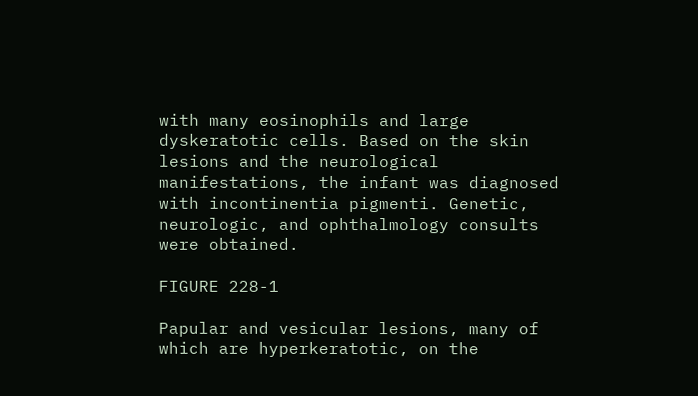with many eosinophils and large dyskeratotic cells. Based on the skin lesions and the neurological manifestations, the infant was diagnosed with incontinentia pigmenti. Genetic, neurologic, and ophthalmology consults were obtained.

FIGURE 228-1

Papular and vesicular lesions, many of which are hyperkeratotic, on the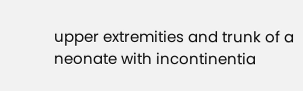upper extremities and trunk of a neonate with incontinentia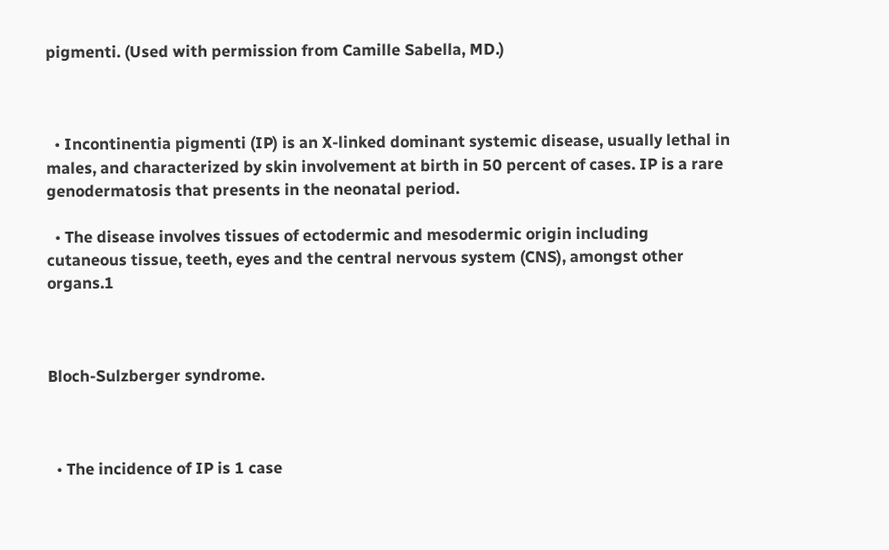pigmenti. (Used with permission from Camille Sabella, MD.)



  • Incontinentia pigmenti (IP) is an X-linked dominant systemic disease, usually lethal in males, and characterized by skin involvement at birth in 50 percent of cases. IP is a rare genodermatosis that presents in the neonatal period.

  • The disease involves tissues of ectodermic and mesodermic origin including cutaneous tissue, teeth, eyes and the central nervous system (CNS), amongst other organs.1



Bloch-Sulzberger syndrome.



  • The incidence of IP is 1 case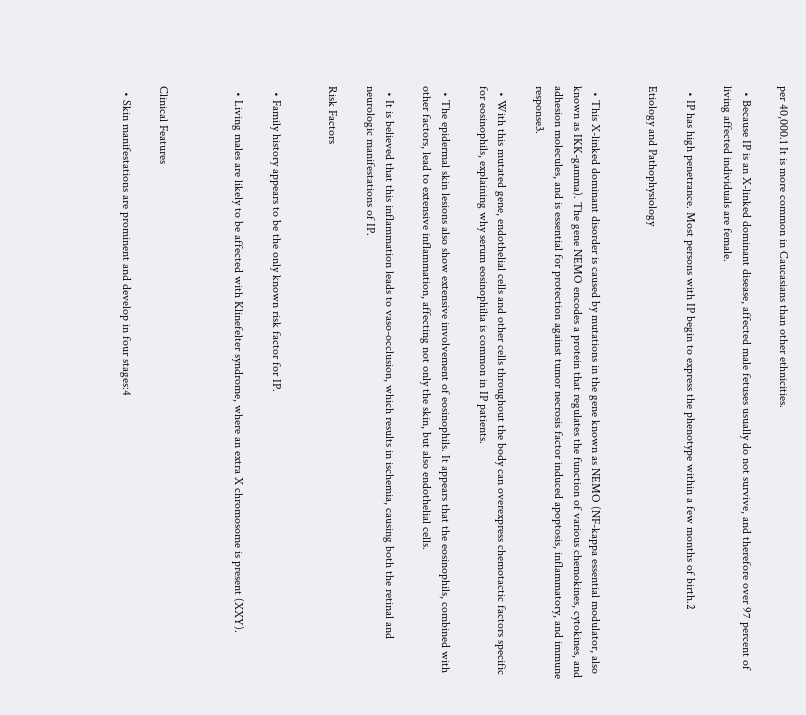per 40,000.1 It is more common in Caucasians than other ethnicities.

  • Because IP is an X-linked dominant disease, affected male fetuses usually do not survive, and therefore over 97 percent of living affected individuals are female.

  • IP has high penetrance. Most persons with IP begin to express the phenotype within a few months of birth.2

Etiology and Pathophysiology


  • This X-linked dominant disorder is caused by mutations in the gene known as NEMO (NF-kappa essential modulator, also known as IKK-gamma). The gene NEMO encodes a protein that regulates the function of various chemokines, cytokines, and adhesion molecules, and is essential for protection against tumor necrosis factor induced apoptosis, inflammatory, and immune response3.

  • With this mutated gene, endothelial cells and other cells throughout the body can overexpress chemotactic factors specific for eosinophils, explaining why serum eosinophilia is common in IP patients.

  • The epidermal skin lesions also show extensive involvement of eosinophils. It appears that the eosinophils, combined with other factors, lead to extensive inflammation, affecting not only the skin, but also endothelial cells.

  • It is believed that this inflammation leads to vaso-occlusion, which results in ischemia, causing both the retinal and neurologic manifestations of IP.

Risk Factors


  • Family history appears to be the only known risk factor for IP.

  • Living males are likely to be affected with Klinefelter syndrome, where an extra X chromosome is present (XXY).



Clinical Features

  • Skin manifestations are prominent and develop in four stages:4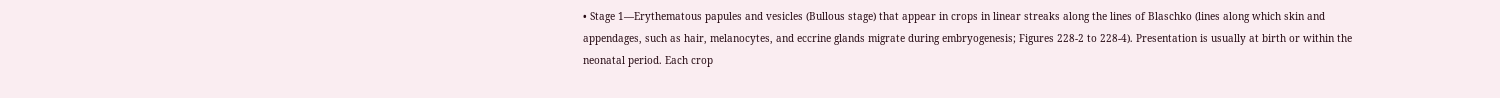• Stage 1—Erythematous papules and vesicles (Bullous stage) that appear in crops in linear streaks along the lines of Blaschko (lines along which skin and appendages, such as hair, melanocytes, and eccrine glands migrate during embryogenesis; Figures 228-2 to 228-4). Presentation is usually at birth or within the neonatal period. Each crop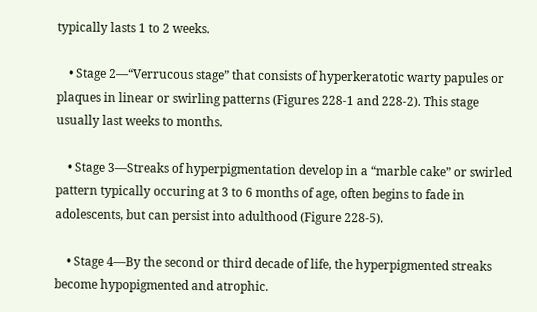typically lasts 1 to 2 weeks.

    • Stage 2—“Verrucous stage” that consists of hyperkeratotic warty papules or plaques in linear or swirling patterns (Figures 228-1 and 228-2). This stage usually last weeks to months.

    • Stage 3—Streaks of hyperpigmentation develop in a “marble cake” or swirled pattern typically occuring at 3 to 6 months of age, often begins to fade in adolescents, but can persist into adulthood (Figure 228-5).

    • Stage 4—By the second or third decade of life, the hyperpigmented streaks become hypopigmented and atrophic.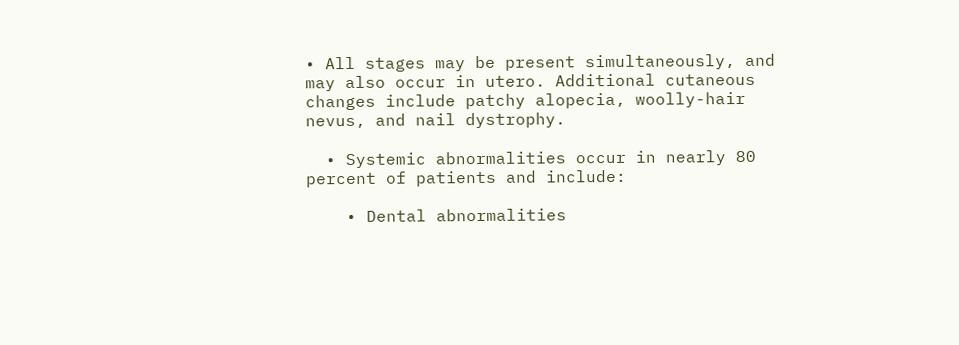• All stages may be present simultaneously, and may also occur in utero. Additional cutaneous changes include patchy alopecia, woolly-hair nevus, and nail dystrophy.

  • Systemic abnormalities occur in nearly 80 percent of patients and include:

    • Dental abnormalities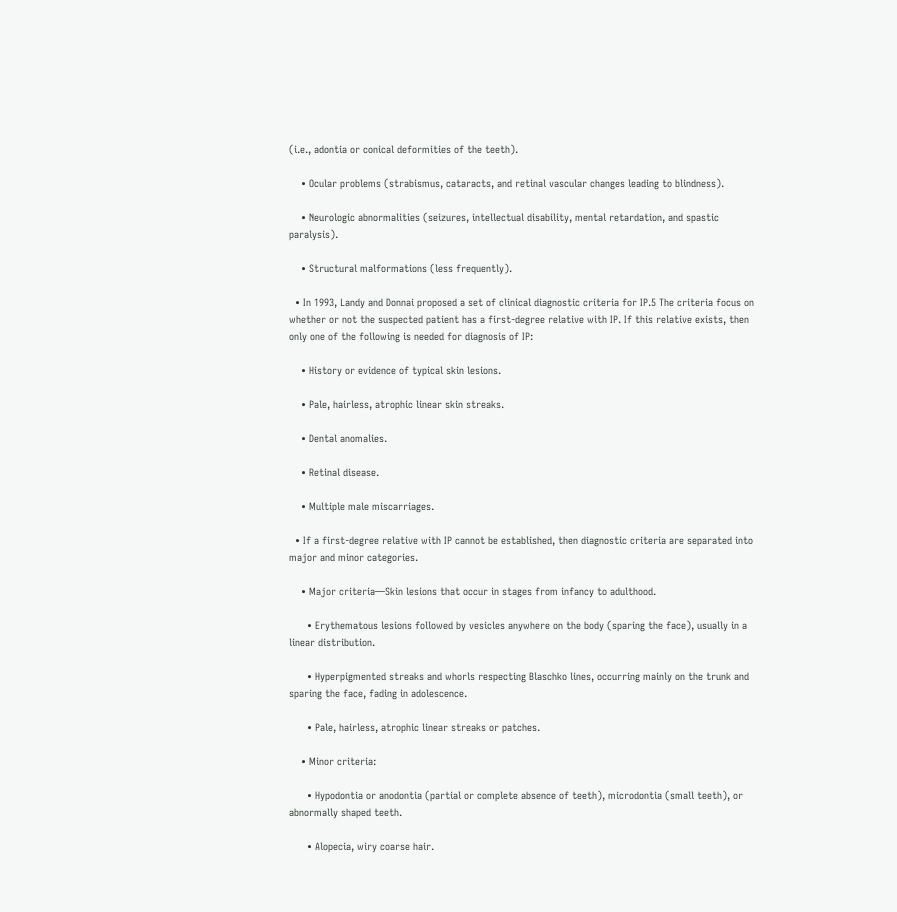(i.e., adontia or conical deformities of the teeth).

    • Ocular problems (strabismus, cataracts, and retinal vascular changes leading to blindness).

    • Neurologic abnormalities (seizures, intellectual disability, mental retardation, and spastic paralysis).

    • Structural malformations (less frequently).

  • In 1993, Landy and Donnai proposed a set of clinical diagnostic criteria for IP.5 The criteria focus on whether or not the suspected patient has a first-degree relative with IP. If this relative exists, then only one of the following is needed for diagnosis of IP:

    • History or evidence of typical skin lesions.

    • Pale, hairless, atrophic linear skin streaks.

    • Dental anomalies.

    • Retinal disease.

    • Multiple male miscarriages.

  • If a first-degree relative with IP cannot be established, then diagnostic criteria are separated into major and minor categories.

    • Major criteria—Skin lesions that occur in stages from infancy to adulthood.

      • Erythematous lesions followed by vesicles anywhere on the body (sparing the face), usually in a linear distribution.

      • Hyperpigmented streaks and whorls respecting Blaschko lines, occurring mainly on the trunk and sparing the face, fading in adolescence.

      • Pale, hairless, atrophic linear streaks or patches.

    • Minor criteria:

      • Hypodontia or anodontia (partial or complete absence of teeth), microdontia (small teeth), or abnormally shaped teeth.

      • Alopecia, wiry coarse hair.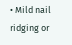• Mild nail ridging or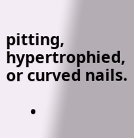pitting, hypertrophied, or curved nails.

      •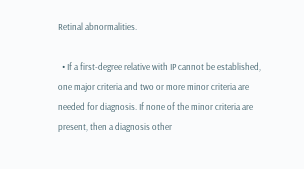Retinal abnormalities.

  • If a first-degree relative with IP cannot be established, one major criteria and two or more minor criteria are needed for diagnosis. If none of the minor criteria are present, then a diagnosis other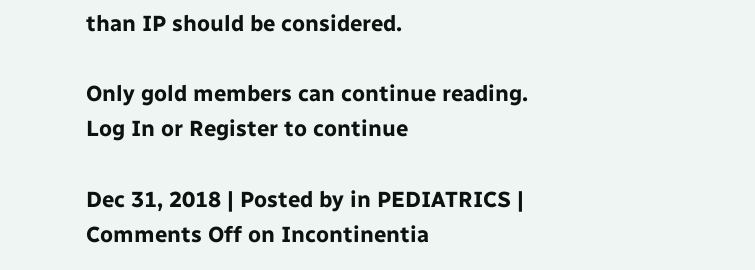than IP should be considered.

Only gold members can continue reading. Log In or Register to continue

Dec 31, 2018 | Posted by in PEDIATRICS | Comments Off on Incontinentia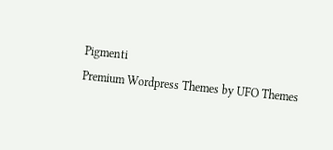Pigmenti
Premium Wordpress Themes by UFO Themes